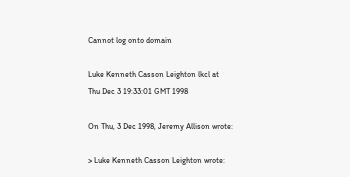Cannot log onto domain

Luke Kenneth Casson Leighton lkcl at
Thu Dec 3 19:33:01 GMT 1998

On Thu, 3 Dec 1998, Jeremy Allison wrote:

> Luke Kenneth Casson Leighton wrote: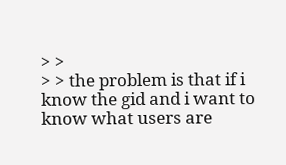> >
> > the problem is that if i know the gid and i want to know what users are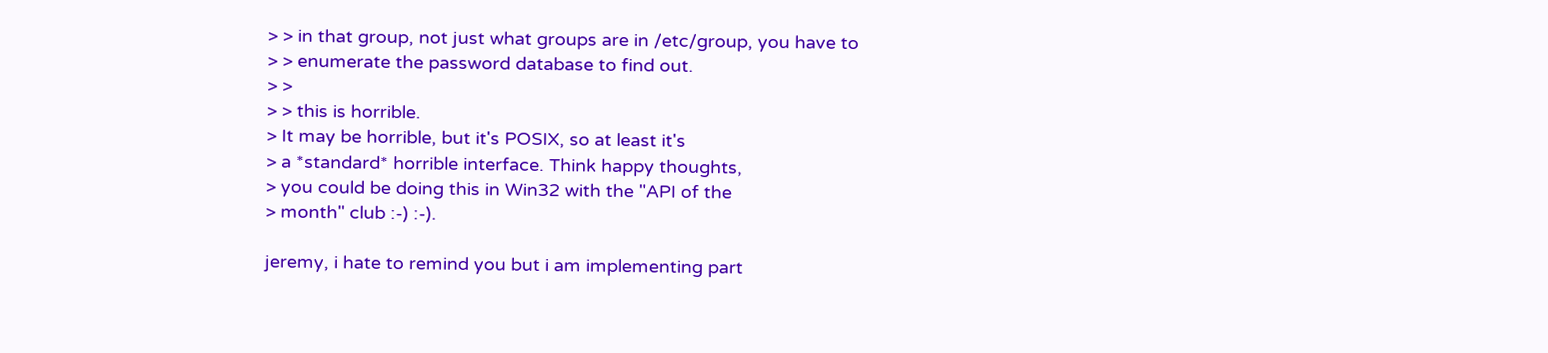> > in that group, not just what groups are in /etc/group, you have to
> > enumerate the password database to find out.
> >
> > this is horrible.
> It may be horrible, but it's POSIX, so at least it's
> a *standard* horrible interface. Think happy thoughts,
> you could be doing this in Win32 with the "API of the
> month" club :-) :-).

jeremy, i hate to remind you but i am implementing part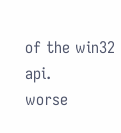of the win32 api.
worse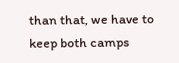than that, we have to keep both camps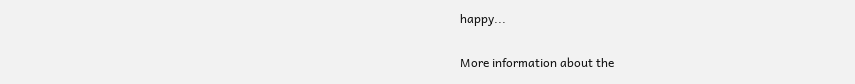happy...

More information about the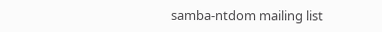samba-ntdom mailing list